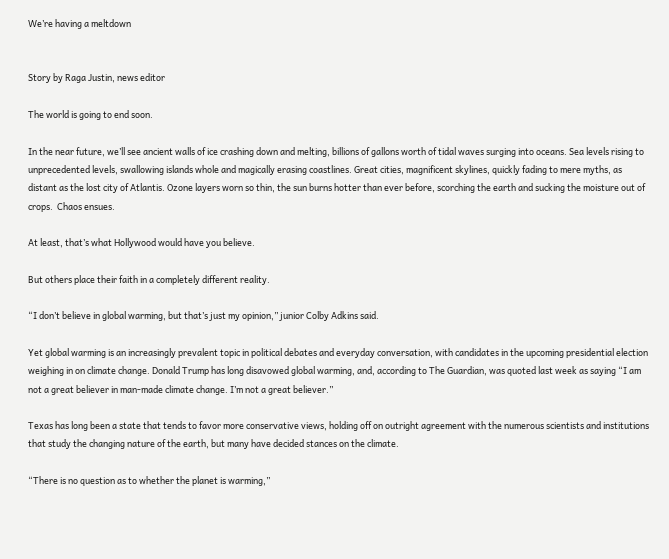We’re having a meltdown


Story by Raga Justin, news editor

The world is going to end soon.

In the near future, we’ll see ancient walls of ice crashing down and melting, billions of gallons worth of tidal waves surging into oceans. Sea levels rising to unprecedented levels, swallowing islands whole and magically erasing coastlines. Great cities, magnificent skylines, quickly fading to mere myths, as distant as the lost city of Atlantis. Ozone layers worn so thin, the sun burns hotter than ever before, scorching the earth and sucking the moisture out of crops.  Chaos ensues.

At least, that’s what Hollywood would have you believe.

But others place their faith in a completely different reality.

“I don’t believe in global warming, but that’s just my opinion,” junior Colby Adkins said.

Yet global warming is an increasingly prevalent topic in political debates and everyday conversation, with candidates in the upcoming presidential election weighing in on climate change. Donald Trump has long disavowed global warming, and, according to The Guardian, was quoted last week as saying “I am not a great believer in man-made climate change. I’m not a great believer.”

Texas has long been a state that tends to favor more conservative views, holding off on outright agreement with the numerous scientists and institutions that study the changing nature of the earth, but many have decided stances on the climate.

“There is no question as to whether the planet is warming,”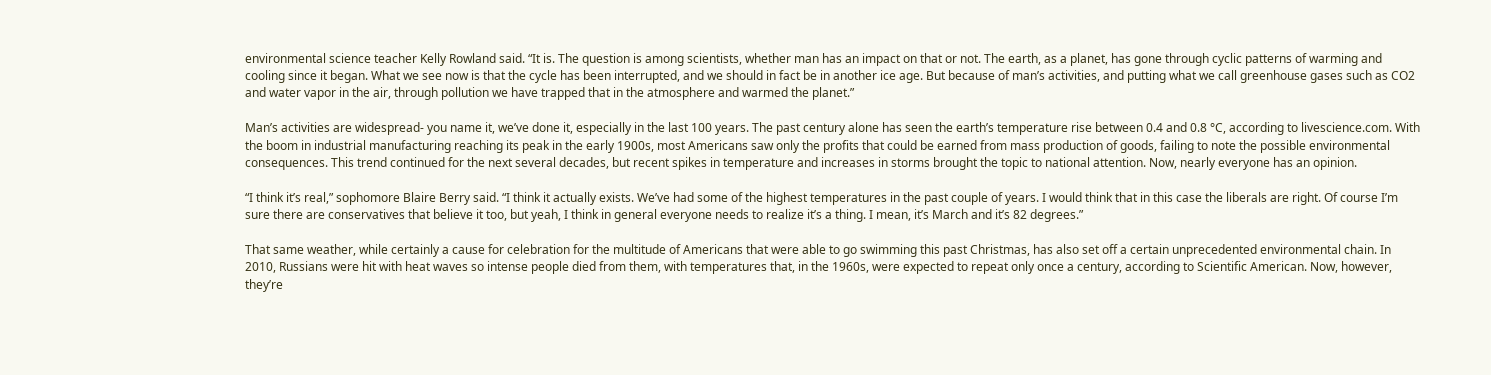environmental science teacher Kelly Rowland said. “It is. The question is among scientists, whether man has an impact on that or not. The earth, as a planet, has gone through cyclic patterns of warming and cooling since it began. What we see now is that the cycle has been interrupted, and we should in fact be in another ice age. But because of man’s activities, and putting what we call greenhouse gases such as CO2 and water vapor in the air, through pollution we have trapped that in the atmosphere and warmed the planet.”

Man’s activities are widespread- you name it, we’ve done it, especially in the last 100 years. The past century alone has seen the earth’s temperature rise between 0.4 and 0.8 °C, according to livescience.com. With the boom in industrial manufacturing reaching its peak in the early 1900s, most Americans saw only the profits that could be earned from mass production of goods, failing to note the possible environmental consequences. This trend continued for the next several decades, but recent spikes in temperature and increases in storms brought the topic to national attention. Now, nearly everyone has an opinion.

“I think it’s real,” sophomore Blaire Berry said. “I think it actually exists. We’ve had some of the highest temperatures in the past couple of years. I would think that in this case the liberals are right. Of course I’m sure there are conservatives that believe it too, but yeah, I think in general everyone needs to realize it’s a thing. I mean, it’s March and it’s 82 degrees.”

That same weather, while certainly a cause for celebration for the multitude of Americans that were able to go swimming this past Christmas, has also set off a certain unprecedented environmental chain. In 2010, Russians were hit with heat waves so intense people died from them, with temperatures that, in the 1960s, were expected to repeat only once a century, according to Scientific American. Now, however, they’re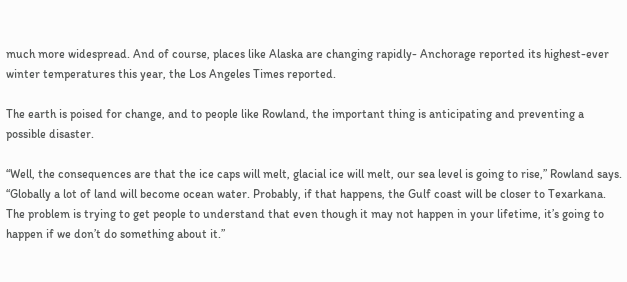much more widespread. And of course, places like Alaska are changing rapidly- Anchorage reported its highest-ever winter temperatures this year, the Los Angeles Times reported.

The earth is poised for change, and to people like Rowland, the important thing is anticipating and preventing a possible disaster.

“Well, the consequences are that the ice caps will melt, glacial ice will melt, our sea level is going to rise,” Rowland says.  “Globally a lot of land will become ocean water. Probably, if that happens, the Gulf coast will be closer to Texarkana. The problem is trying to get people to understand that even though it may not happen in your lifetime, it’s going to happen if we don’t do something about it.”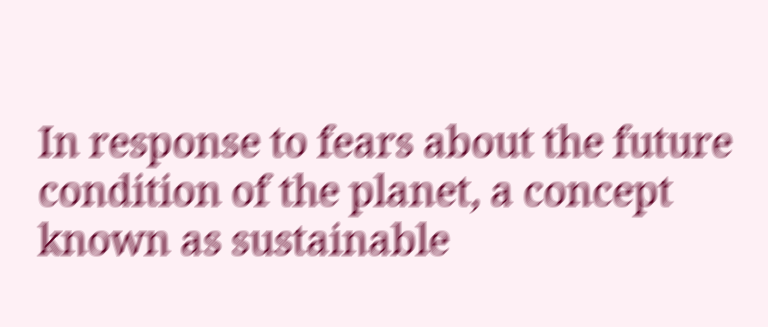In response to fears about the future condition of the planet, a concept known as sustainable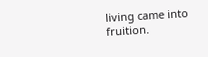living came into fruition.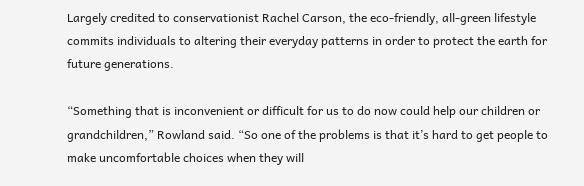Largely credited to conservationist Rachel Carson, the eco-friendly, all-green lifestyle commits individuals to altering their everyday patterns in order to protect the earth for future generations.

“Something that is inconvenient or difficult for us to do now could help our children or grandchildren,” Rowland said. “So one of the problems is that it’s hard to get people to make uncomfortable choices when they will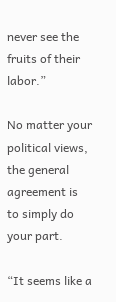never see the fruits of their labor.”

No matter your political views, the general agreement is to simply do your part.

“It seems like a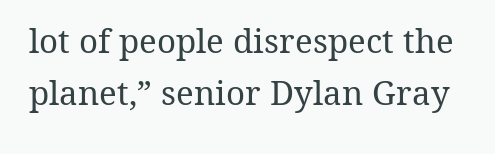lot of people disrespect the planet,” senior Dylan Gray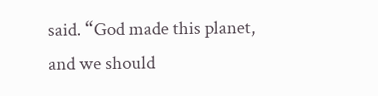said. “God made this planet, and we should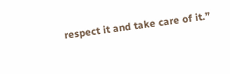respect it and take care of it.”